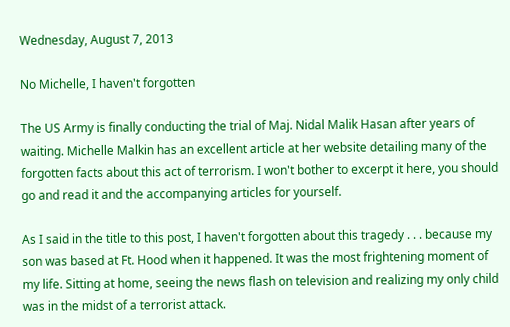Wednesday, August 7, 2013

No Michelle, I haven't forgotten

The US Army is finally conducting the trial of Maj. Nidal Malik Hasan after years of waiting. Michelle Malkin has an excellent article at her website detailing many of the forgotten facts about this act of terrorism. I won't bother to excerpt it here, you should go and read it and the accompanying articles for yourself.

As I said in the title to this post, I haven't forgotten about this tragedy . . . because my son was based at Ft. Hood when it happened. It was the most frightening moment of my life. Sitting at home, seeing the news flash on television and realizing my only child was in the midst of a terrorist attack.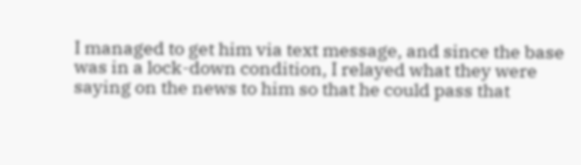I managed to get him via text message, and since the base was in a lock-down condition, I relayed what they were saying on the news to him so that he could pass that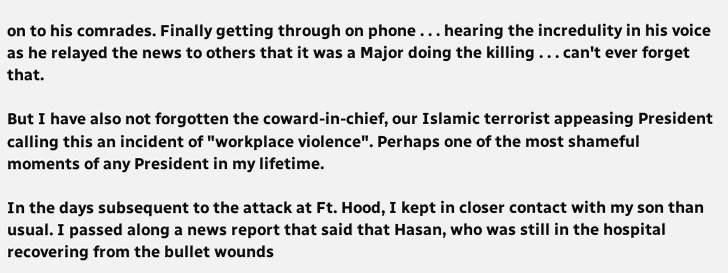on to his comrades. Finally getting through on phone . . . hearing the incredulity in his voice as he relayed the news to others that it was a Major doing the killing . . . can't ever forget that.

But I have also not forgotten the coward-in-chief, our Islamic terrorist appeasing President calling this an incident of "workplace violence". Perhaps one of the most shameful moments of any President in my lifetime.

In the days subsequent to the attack at Ft. Hood, I kept in closer contact with my son than usual. I passed along a news report that said that Hasan, who was still in the hospital recovering from the bullet wounds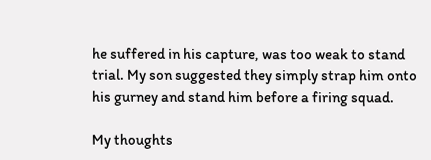he suffered in his capture, was too weak to stand trial. My son suggested they simply strap him onto his gurney and stand him before a firing squad.

My thoughts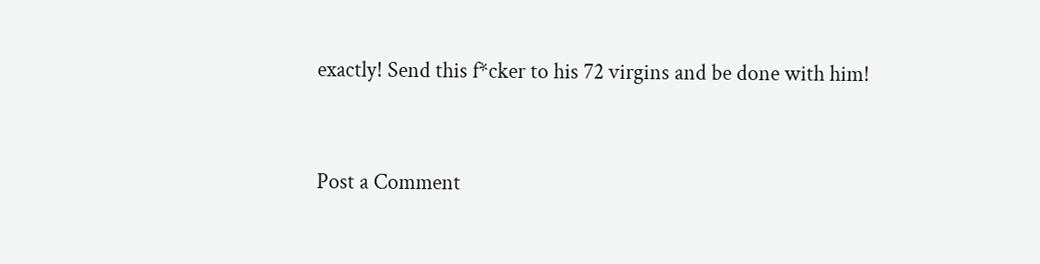exactly! Send this f*cker to his 72 virgins and be done with him!


Post a Comment